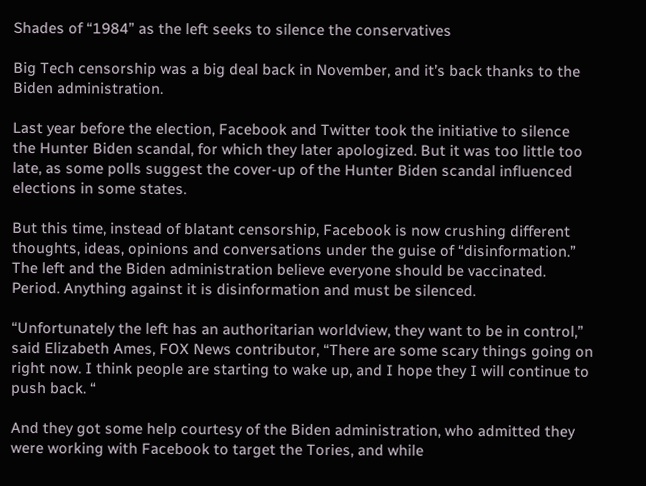Shades of “1984” as the left seeks to silence the conservatives

Big Tech censorship was a big deal back in November, and it’s back thanks to the Biden administration.

Last year before the election, Facebook and Twitter took the initiative to silence the Hunter Biden scandal, for which they later apologized. But it was too little too late, as some polls suggest the cover-up of the Hunter Biden scandal influenced elections in some states.

But this time, instead of blatant censorship, Facebook is now crushing different thoughts, ideas, opinions and conversations under the guise of “disinformation.” The left and the Biden administration believe everyone should be vaccinated. Period. Anything against it is disinformation and must be silenced.

“Unfortunately the left has an authoritarian worldview, they want to be in control,” said Elizabeth Ames, FOX News contributor, “There are some scary things going on right now. I think people are starting to wake up, and I hope they I will continue to push back. “

And they got some help courtesy of the Biden administration, who admitted they were working with Facebook to target the Tories, and while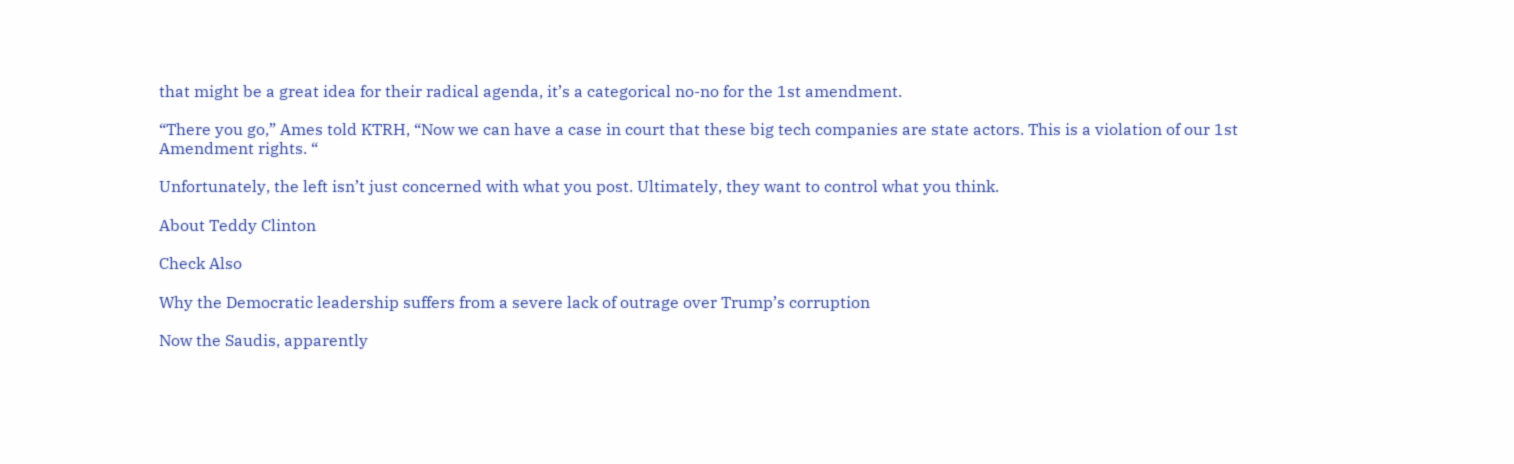that might be a great idea for their radical agenda, it’s a categorical no-no for the 1st amendment.

“There you go,” Ames told KTRH, “Now we can have a case in court that these big tech companies are state actors. This is a violation of our 1st Amendment rights. “

Unfortunately, the left isn’t just concerned with what you post. Ultimately, they want to control what you think.

About Teddy Clinton

Check Also

Why the Democratic leadership suffers from a severe lack of outrage over Trump’s corruption

Now the Saudis, apparently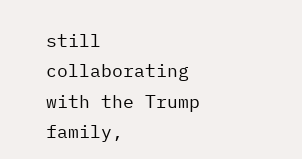still collaborating with the Trump family,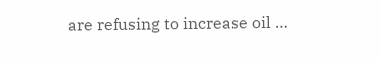are refusing to increase oil …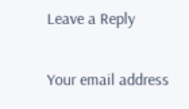Leave a Reply

Your email address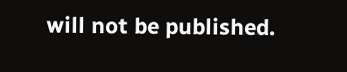will not be published.